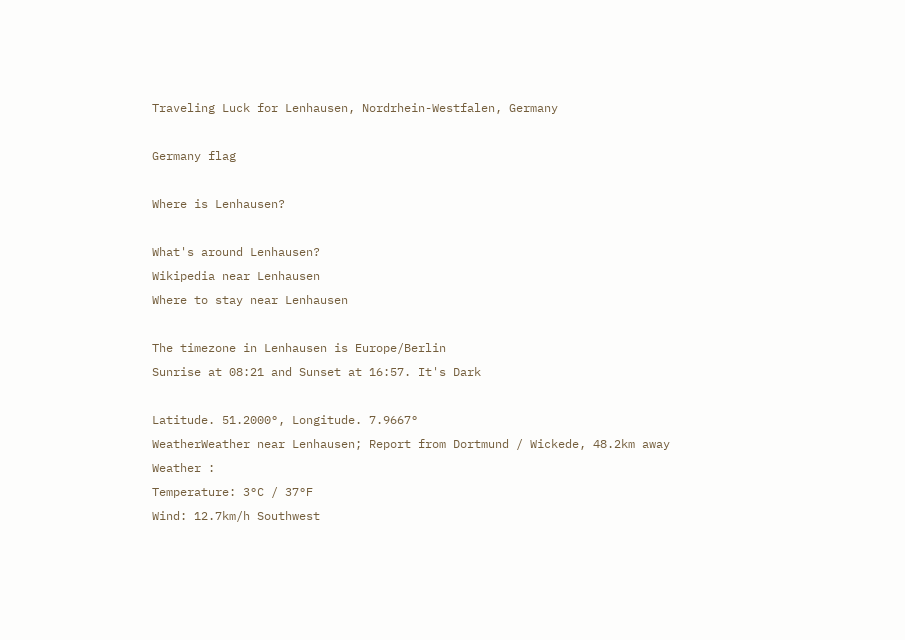Traveling Luck for Lenhausen, Nordrhein-Westfalen, Germany

Germany flag

Where is Lenhausen?

What's around Lenhausen?
Wikipedia near Lenhausen
Where to stay near Lenhausen

The timezone in Lenhausen is Europe/Berlin
Sunrise at 08:21 and Sunset at 16:57. It's Dark

Latitude. 51.2000°, Longitude. 7.9667°
WeatherWeather near Lenhausen; Report from Dortmund / Wickede, 48.2km away
Weather :
Temperature: 3°C / 37°F
Wind: 12.7km/h Southwest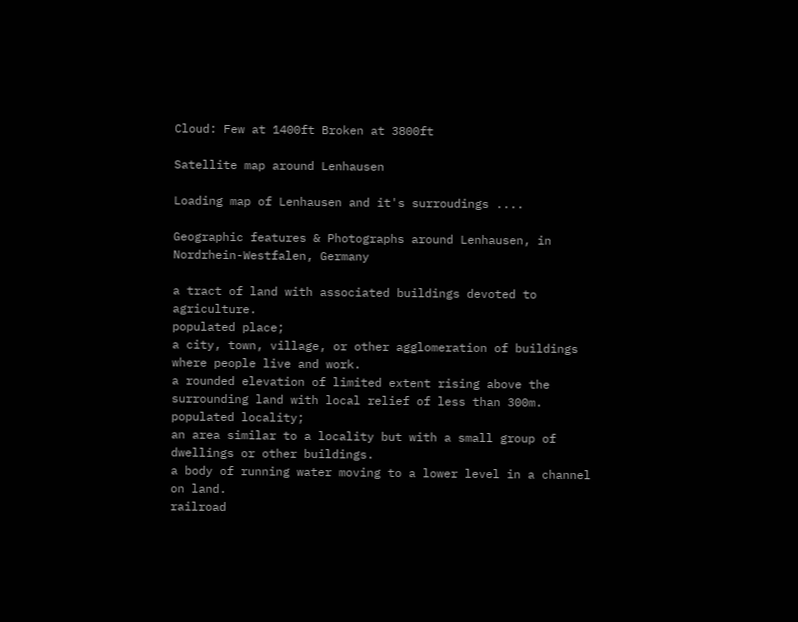Cloud: Few at 1400ft Broken at 3800ft

Satellite map around Lenhausen

Loading map of Lenhausen and it's surroudings ....

Geographic features & Photographs around Lenhausen, in Nordrhein-Westfalen, Germany

a tract of land with associated buildings devoted to agriculture.
populated place;
a city, town, village, or other agglomeration of buildings where people live and work.
a rounded elevation of limited extent rising above the surrounding land with local relief of less than 300m.
populated locality;
an area similar to a locality but with a small group of dwellings or other buildings.
a body of running water moving to a lower level in a channel on land.
railroad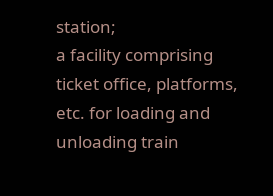station;
a facility comprising ticket office, platforms, etc. for loading and unloading train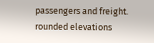passengers and freight.
rounded elevations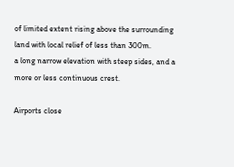of limited extent rising above the surrounding land with local relief of less than 300m.
a long narrow elevation with steep sides, and a more or less continuous crest.

Airports close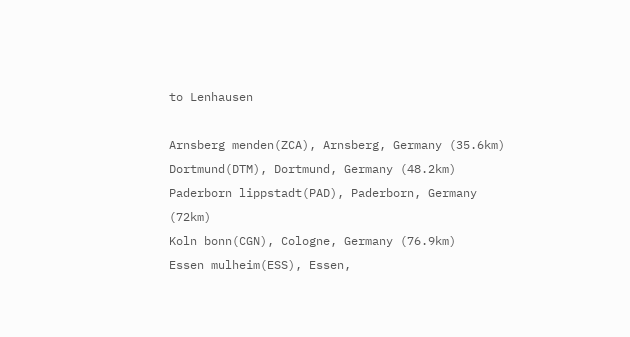to Lenhausen

Arnsberg menden(ZCA), Arnsberg, Germany (35.6km)
Dortmund(DTM), Dortmund, Germany (48.2km)
Paderborn lippstadt(PAD), Paderborn, Germany (72km)
Koln bonn(CGN), Cologne, Germany (76.9km)
Essen mulheim(ESS), Essen,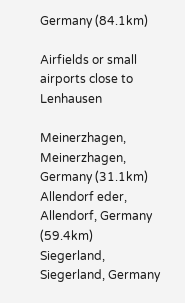Germany (84.1km)

Airfields or small airports close to Lenhausen

Meinerzhagen, Meinerzhagen, Germany (31.1km)
Allendorf eder, Allendorf, Germany (59.4km)
Siegerland, Siegerland, Germany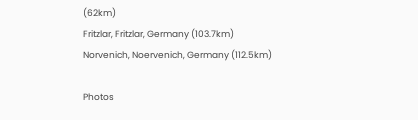(62km)
Fritzlar, Fritzlar, Germany (103.7km)
Norvenich, Noervenich, Germany (112.5km)

Photos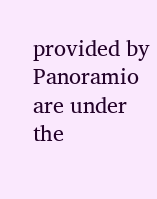provided by Panoramio are under the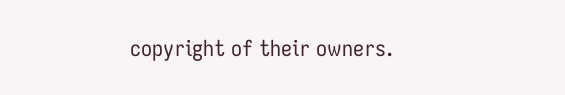copyright of their owners.